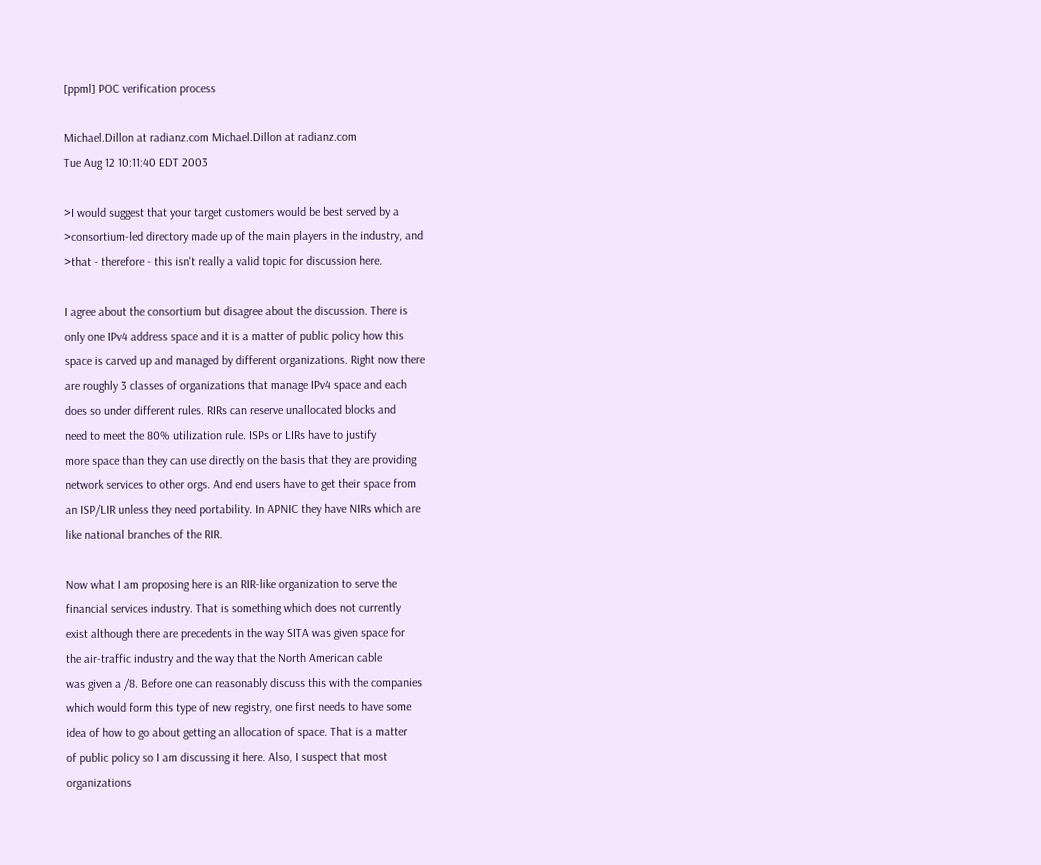[ppml] POC verification process

Michael.Dillon at radianz.com Michael.Dillon at radianz.com
Tue Aug 12 10:11:40 EDT 2003

>I would suggest that your target customers would be best served by a
>consortium-led directory made up of the main players in the industry, and
>that - therefore - this isn't really a valid topic for discussion here.

I agree about the consortium but disagree about the discussion. There is
only one IPv4 address space and it is a matter of public policy how this
space is carved up and managed by different organizations. Right now there
are roughly 3 classes of organizations that manage IPv4 space and each
does so under different rules. RIRs can reserve unallocated blocks and
need to meet the 80% utilization rule. ISPs or LIRs have to justify
more space than they can use directly on the basis that they are providing
network services to other orgs. And end users have to get their space from
an ISP/LIR unless they need portability. In APNIC they have NIRs which are
like national branches of the RIR.

Now what I am proposing here is an RIR-like organization to serve the
financial services industry. That is something which does not currently
exist although there are precedents in the way SITA was given space for
the air-traffic industry and the way that the North American cable
was given a /8. Before one can reasonably discuss this with the companies
which would form this type of new registry, one first needs to have some
idea of how to go about getting an allocation of space. That is a matter
of public policy so I am discussing it here. Also, I suspect that most
organizations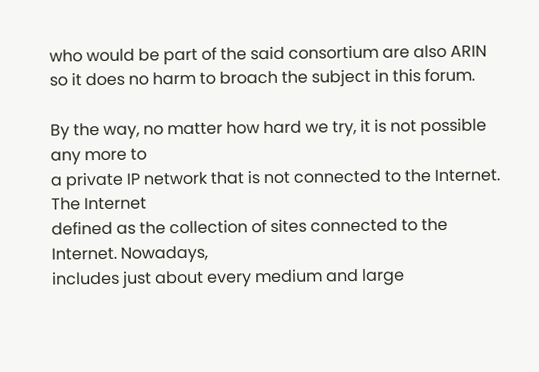who would be part of the said consortium are also ARIN
so it does no harm to broach the subject in this forum.

By the way, no matter how hard we try, it is not possible any more to
a private IP network that is not connected to the Internet. The Internet
defined as the collection of sites connected to the Internet. Nowadays,
includes just about every medium and large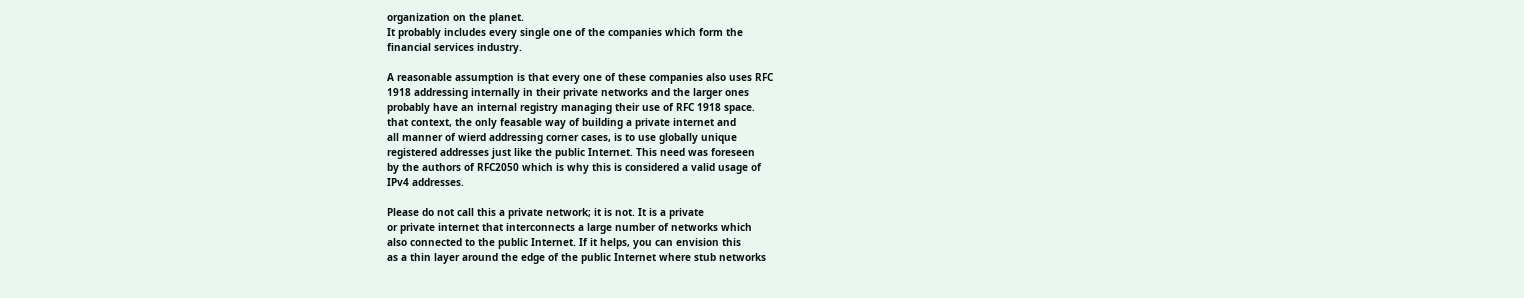organization on the planet.
It probably includes every single one of the companies which form the
financial services industry.

A reasonable assumption is that every one of these companies also uses RFC
1918 addressing internally in their private networks and the larger ones
probably have an internal registry managing their use of RFC 1918 space.
that context, the only feasable way of building a private internet and
all manner of wierd addressing corner cases, is to use globally unique
registered addresses just like the public Internet. This need was foreseen
by the authors of RFC2050 which is why this is considered a valid usage of
IPv4 addresses.

Please do not call this a private network; it is not. It is a private
or private internet that interconnects a large number of networks which
also connected to the public Internet. If it helps, you can envision this
as a thin layer around the edge of the public Internet where stub networks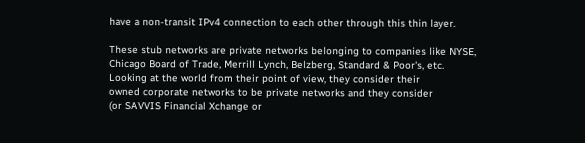have a non-transit IPv4 connection to each other through this thin layer.

These stub networks are private networks belonging to companies like NYSE,
Chicago Board of Trade, Merrill Lynch, Belzberg, Standard & Poor's, etc.
Looking at the world from their point of view, they consider their
owned corporate networks to be private networks and they consider
(or SAVVIS Financial Xchange or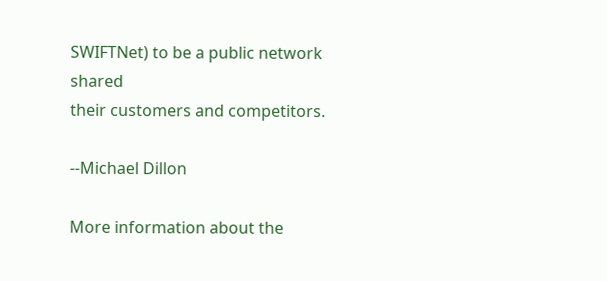SWIFTNet) to be a public network shared
their customers and competitors.

--Michael Dillon

More information about the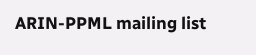ARIN-PPML mailing list